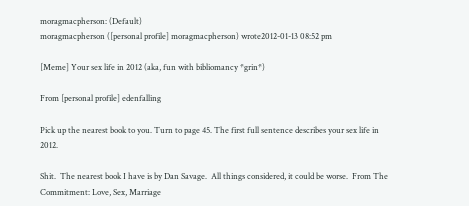moragmacpherson: (Default)
moragmacpherson ([personal profile] moragmacpherson) wrote2012-01-13 08:52 pm

[Meme] Your sex life in 2012 (aka, fun with bibliomancy *grin*)

From [personal profile] edenfalling

Pick up the nearest book to you. Turn to page 45. The first full sentence describes your sex life in 2012.

Shit.  The nearest book I have is by Dan Savage.  All things considered, it could be worse.  From The Commitment: Love, Sex, Marriage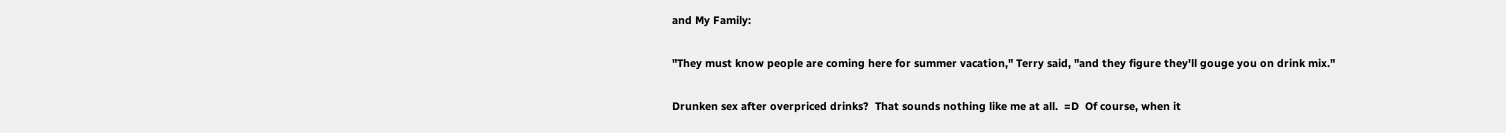and My Family:

"They must know people are coming here for summer vacation," Terry said, "and they figure they'll gouge you on drink mix."

Drunken sex after overpriced drinks?  That sounds nothing like me at all.  =D  Of course, when it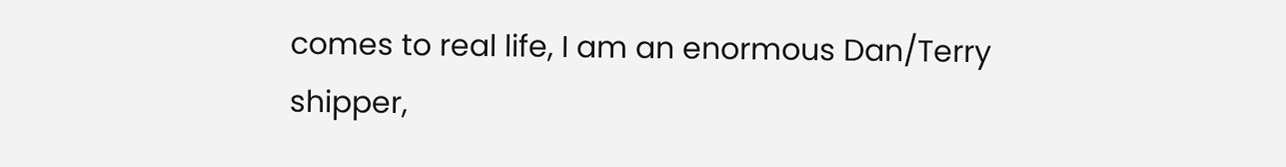comes to real life, I am an enormous Dan/Terry shipper,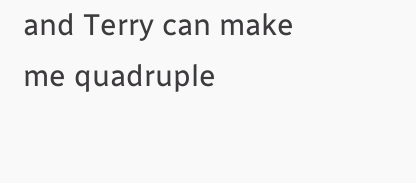and Terry can make me quadruple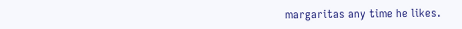margaritas any time he likes.